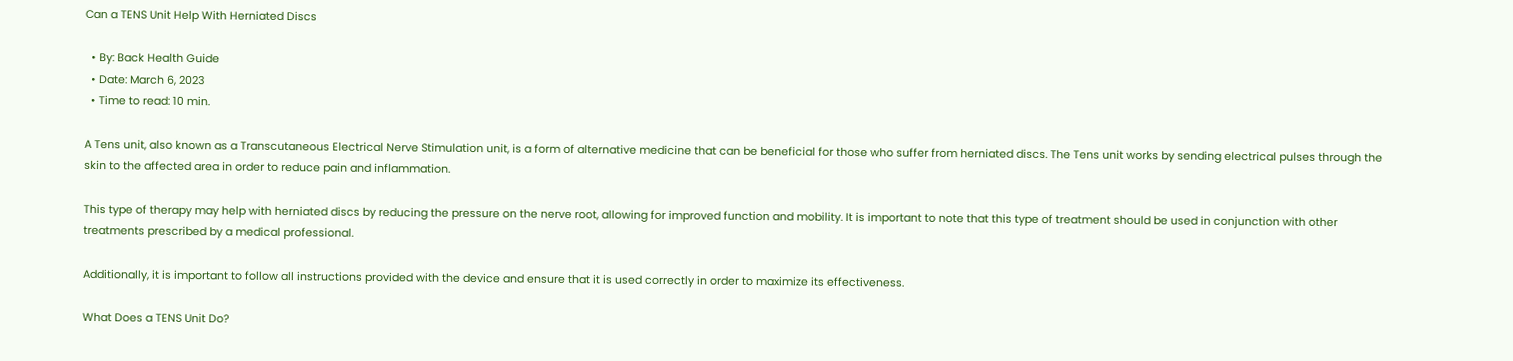Can a TENS Unit Help With Herniated Discs

  • By: Back Health Guide
  • Date: March 6, 2023
  • Time to read: 10 min.

A Tens unit, also known as a Transcutaneous Electrical Nerve Stimulation unit, is a form of alternative medicine that can be beneficial for those who suffer from herniated discs. The Tens unit works by sending electrical pulses through the skin to the affected area in order to reduce pain and inflammation.

This type of therapy may help with herniated discs by reducing the pressure on the nerve root, allowing for improved function and mobility. It is important to note that this type of treatment should be used in conjunction with other treatments prescribed by a medical professional.

Additionally, it is important to follow all instructions provided with the device and ensure that it is used correctly in order to maximize its effectiveness.

What Does a TENS Unit Do?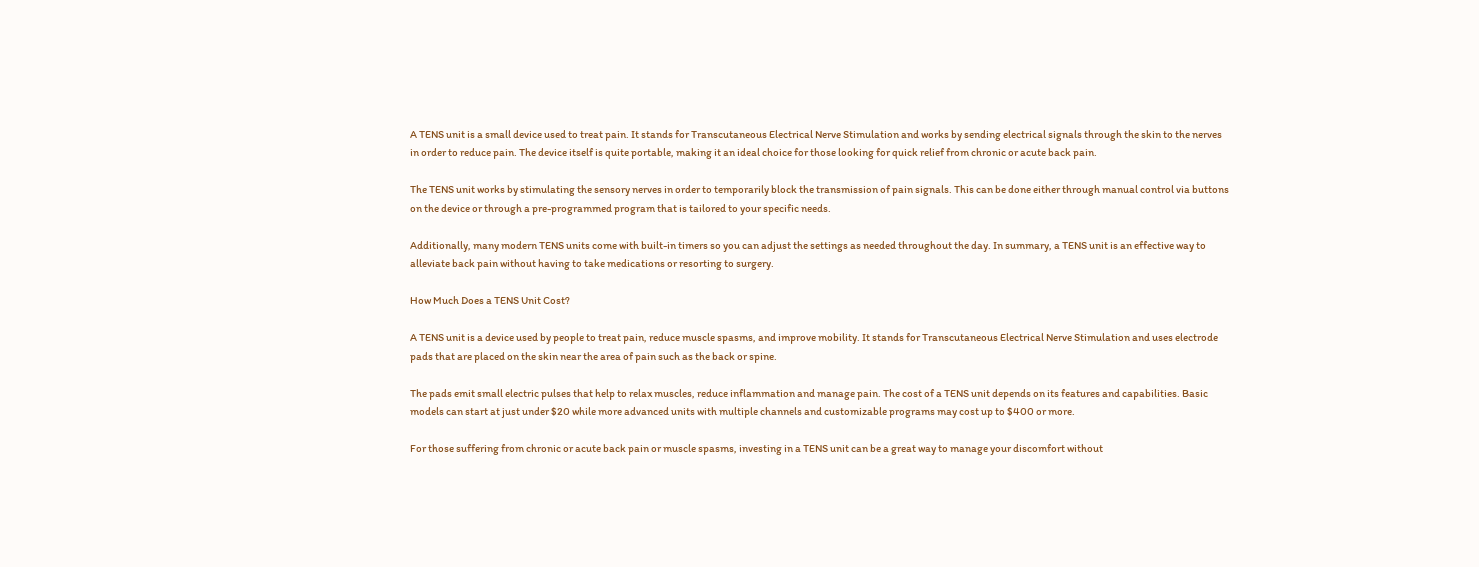A TENS unit is a small device used to treat pain. It stands for Transcutaneous Electrical Nerve Stimulation and works by sending electrical signals through the skin to the nerves in order to reduce pain. The device itself is quite portable, making it an ideal choice for those looking for quick relief from chronic or acute back pain.

The TENS unit works by stimulating the sensory nerves in order to temporarily block the transmission of pain signals. This can be done either through manual control via buttons on the device or through a pre-programmed program that is tailored to your specific needs.

Additionally, many modern TENS units come with built-in timers so you can adjust the settings as needed throughout the day. In summary, a TENS unit is an effective way to alleviate back pain without having to take medications or resorting to surgery.

How Much Does a TENS Unit Cost?

A TENS unit is a device used by people to treat pain, reduce muscle spasms, and improve mobility. It stands for Transcutaneous Electrical Nerve Stimulation and uses electrode pads that are placed on the skin near the area of pain such as the back or spine.

The pads emit small electric pulses that help to relax muscles, reduce inflammation and manage pain. The cost of a TENS unit depends on its features and capabilities. Basic models can start at just under $20 while more advanced units with multiple channels and customizable programs may cost up to $400 or more.

For those suffering from chronic or acute back pain or muscle spasms, investing in a TENS unit can be a great way to manage your discomfort without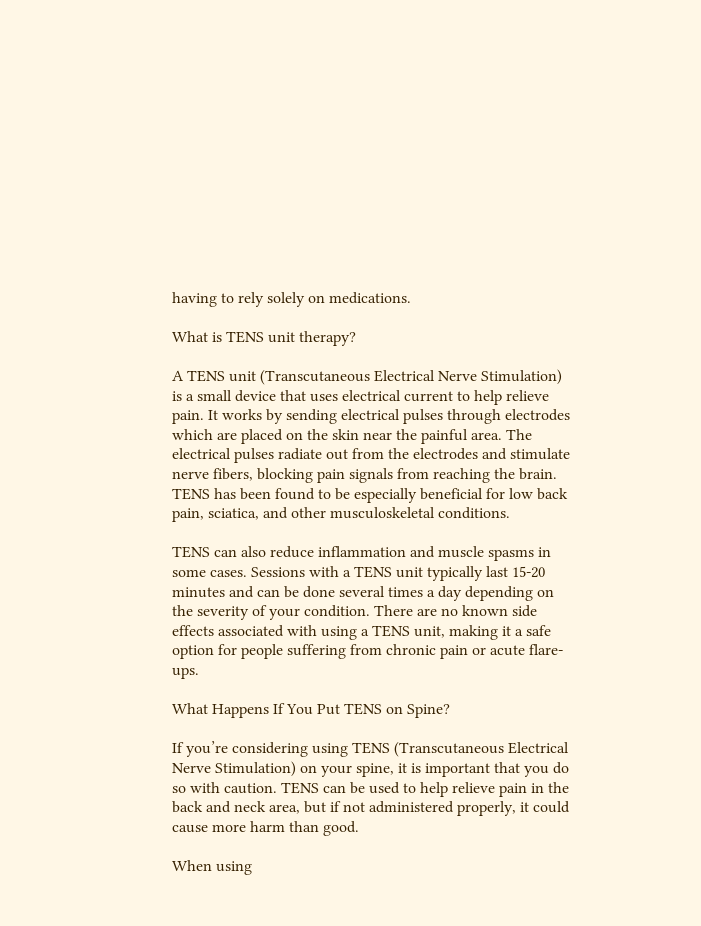having to rely solely on medications.

What is TENS unit therapy?

A TENS unit (Transcutaneous Electrical Nerve Stimulation) is a small device that uses electrical current to help relieve pain. It works by sending electrical pulses through electrodes which are placed on the skin near the painful area. The electrical pulses radiate out from the electrodes and stimulate nerve fibers, blocking pain signals from reaching the brain. TENS has been found to be especially beneficial for low back pain, sciatica, and other musculoskeletal conditions.

TENS can also reduce inflammation and muscle spasms in some cases. Sessions with a TENS unit typically last 15-20 minutes and can be done several times a day depending on the severity of your condition. There are no known side effects associated with using a TENS unit, making it a safe option for people suffering from chronic pain or acute flare-ups.

What Happens If You Put TENS on Spine?

If you’re considering using TENS (Transcutaneous Electrical Nerve Stimulation) on your spine, it is important that you do so with caution. TENS can be used to help relieve pain in the back and neck area, but if not administered properly, it could cause more harm than good.

When using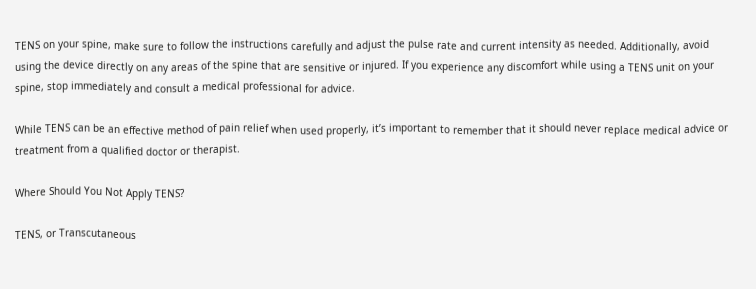TENS on your spine, make sure to follow the instructions carefully and adjust the pulse rate and current intensity as needed. Additionally, avoid using the device directly on any areas of the spine that are sensitive or injured. If you experience any discomfort while using a TENS unit on your spine, stop immediately and consult a medical professional for advice.

While TENS can be an effective method of pain relief when used properly, it’s important to remember that it should never replace medical advice or treatment from a qualified doctor or therapist.

Where Should You Not Apply TENS?

TENS, or Transcutaneous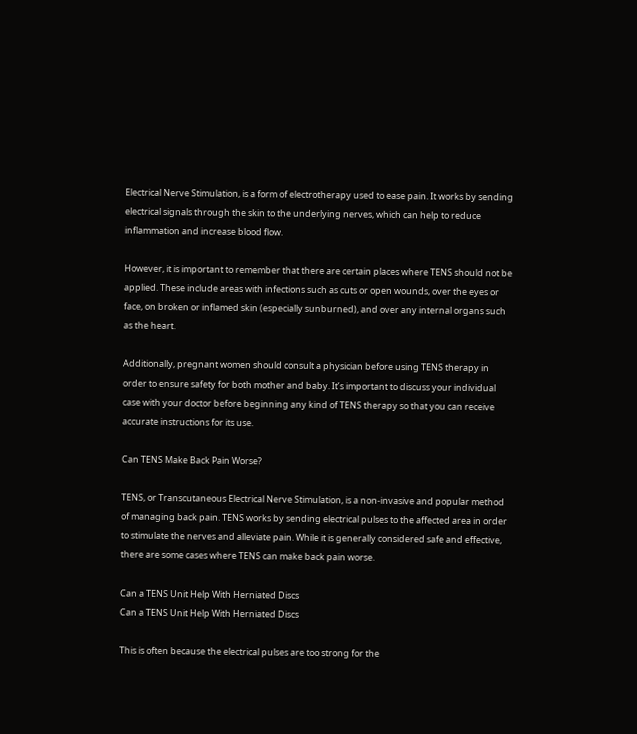Electrical Nerve Stimulation, is a form of electrotherapy used to ease pain. It works by sending electrical signals through the skin to the underlying nerves, which can help to reduce inflammation and increase blood flow.

However, it is important to remember that there are certain places where TENS should not be applied. These include areas with infections such as cuts or open wounds, over the eyes or face, on broken or inflamed skin (especially sunburned), and over any internal organs such as the heart.

Additionally, pregnant women should consult a physician before using TENS therapy in order to ensure safety for both mother and baby. It’s important to discuss your individual case with your doctor before beginning any kind of TENS therapy so that you can receive accurate instructions for its use.

Can TENS Make Back Pain Worse?

TENS, or Transcutaneous Electrical Nerve Stimulation, is a non-invasive and popular method of managing back pain. TENS works by sending electrical pulses to the affected area in order to stimulate the nerves and alleviate pain. While it is generally considered safe and effective, there are some cases where TENS can make back pain worse.

Can a TENS Unit Help With Herniated Discs
Can a TENS Unit Help With Herniated Discs

This is often because the electrical pulses are too strong for the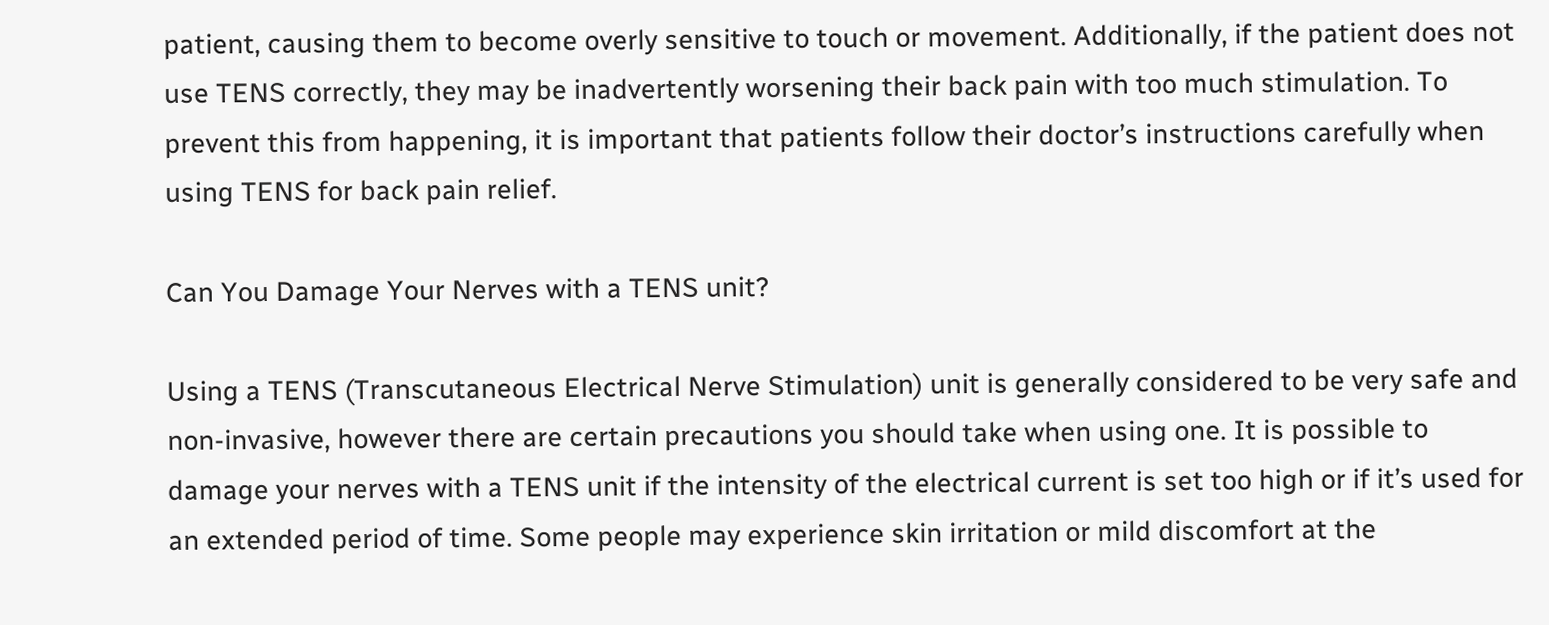patient, causing them to become overly sensitive to touch or movement. Additionally, if the patient does not use TENS correctly, they may be inadvertently worsening their back pain with too much stimulation. To prevent this from happening, it is important that patients follow their doctor’s instructions carefully when using TENS for back pain relief.

Can You Damage Your Nerves with a TENS unit?

Using a TENS (Transcutaneous Electrical Nerve Stimulation) unit is generally considered to be very safe and non-invasive, however there are certain precautions you should take when using one. It is possible to damage your nerves with a TENS unit if the intensity of the electrical current is set too high or if it’s used for an extended period of time. Some people may experience skin irritation or mild discomfort at the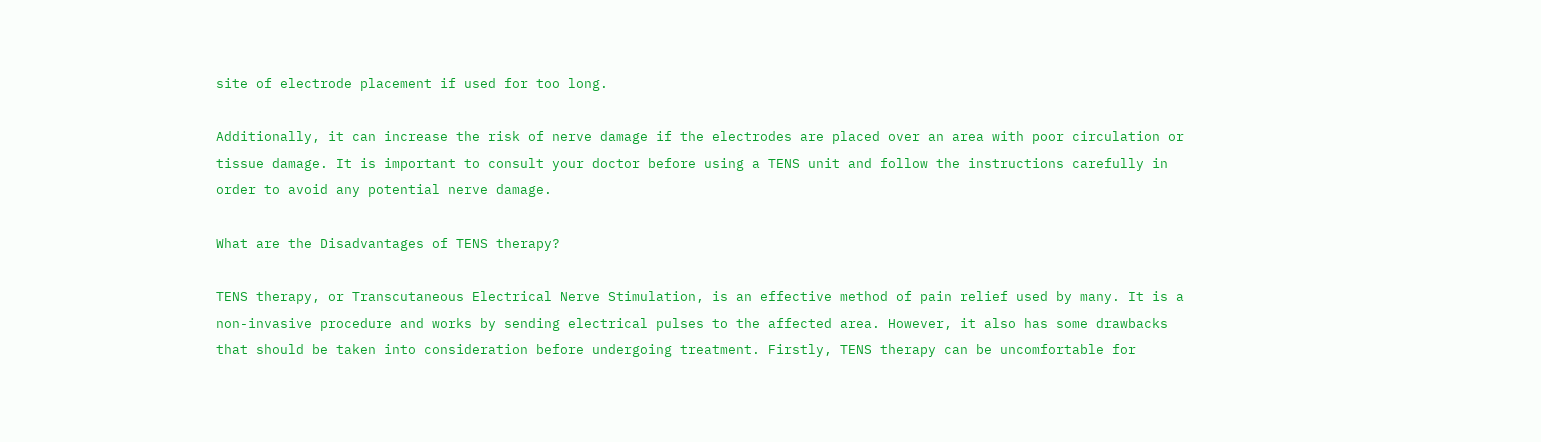site of electrode placement if used for too long.

Additionally, it can increase the risk of nerve damage if the electrodes are placed over an area with poor circulation or tissue damage. It is important to consult your doctor before using a TENS unit and follow the instructions carefully in order to avoid any potential nerve damage.

What are the Disadvantages of TENS therapy?

TENS therapy, or Transcutaneous Electrical Nerve Stimulation, is an effective method of pain relief used by many. It is a non-invasive procedure and works by sending electrical pulses to the affected area. However, it also has some drawbacks that should be taken into consideration before undergoing treatment. Firstly, TENS therapy can be uncomfortable for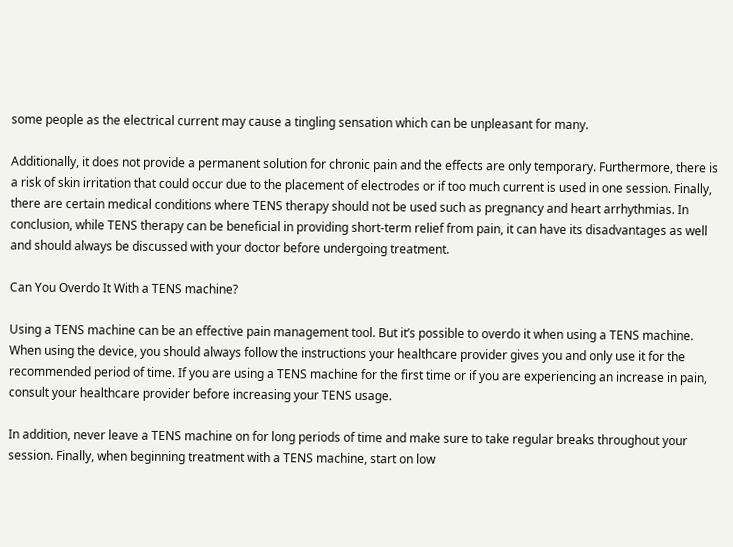some people as the electrical current may cause a tingling sensation which can be unpleasant for many.

Additionally, it does not provide a permanent solution for chronic pain and the effects are only temporary. Furthermore, there is a risk of skin irritation that could occur due to the placement of electrodes or if too much current is used in one session. Finally, there are certain medical conditions where TENS therapy should not be used such as pregnancy and heart arrhythmias. In conclusion, while TENS therapy can be beneficial in providing short-term relief from pain, it can have its disadvantages as well and should always be discussed with your doctor before undergoing treatment.

Can You Overdo It With a TENS machine?

Using a TENS machine can be an effective pain management tool. But it’s possible to overdo it when using a TENS machine. When using the device, you should always follow the instructions your healthcare provider gives you and only use it for the recommended period of time. If you are using a TENS machine for the first time or if you are experiencing an increase in pain, consult your healthcare provider before increasing your TENS usage.

In addition, never leave a TENS machine on for long periods of time and make sure to take regular breaks throughout your session. Finally, when beginning treatment with a TENS machine, start on low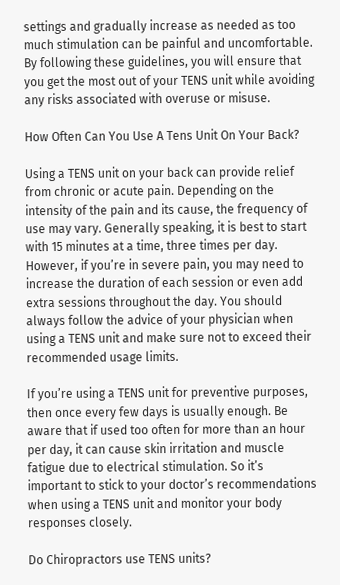settings and gradually increase as needed as too much stimulation can be painful and uncomfortable. By following these guidelines, you will ensure that you get the most out of your TENS unit while avoiding any risks associated with overuse or misuse.

How Often Can You Use A Tens Unit On Your Back?

Using a TENS unit on your back can provide relief from chronic or acute pain. Depending on the intensity of the pain and its cause, the frequency of use may vary. Generally speaking, it is best to start with 15 minutes at a time, three times per day. However, if you’re in severe pain, you may need to increase the duration of each session or even add extra sessions throughout the day. You should always follow the advice of your physician when using a TENS unit and make sure not to exceed their recommended usage limits.

If you’re using a TENS unit for preventive purposes, then once every few days is usually enough. Be aware that if used too often for more than an hour per day, it can cause skin irritation and muscle fatigue due to electrical stimulation. So it’s important to stick to your doctor’s recommendations when using a TENS unit and monitor your body responses closely.

Do Chiropractors use TENS units?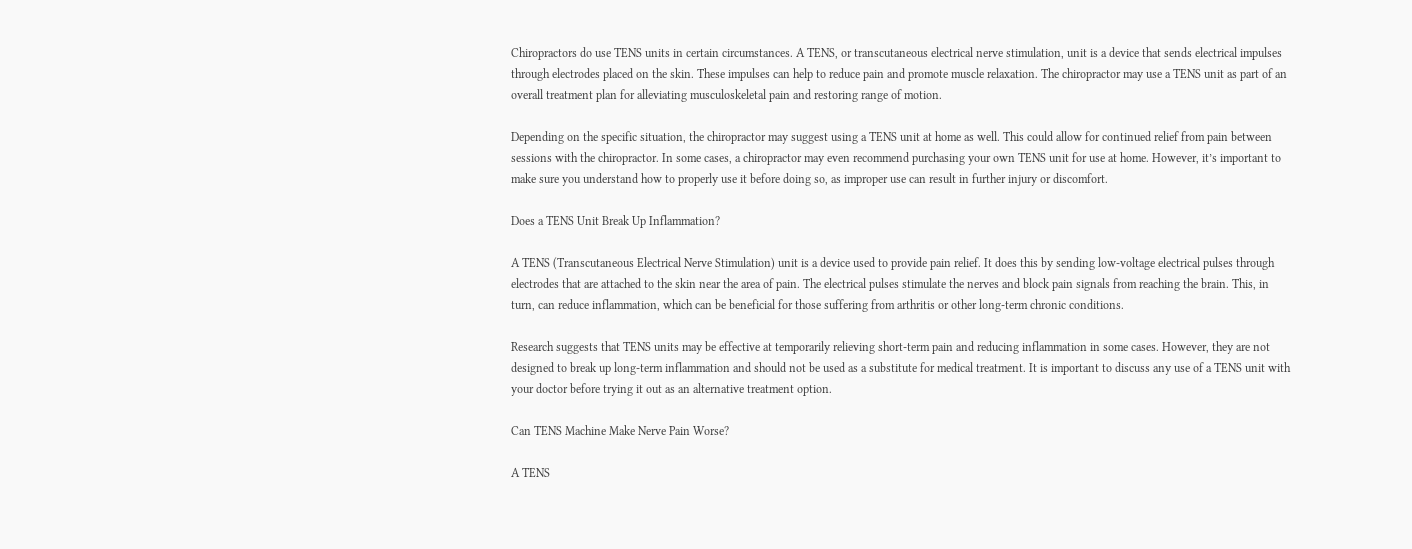Chiropractors do use TENS units in certain circumstances. A TENS, or transcutaneous electrical nerve stimulation, unit is a device that sends electrical impulses through electrodes placed on the skin. These impulses can help to reduce pain and promote muscle relaxation. The chiropractor may use a TENS unit as part of an overall treatment plan for alleviating musculoskeletal pain and restoring range of motion.

Depending on the specific situation, the chiropractor may suggest using a TENS unit at home as well. This could allow for continued relief from pain between sessions with the chiropractor. In some cases, a chiropractor may even recommend purchasing your own TENS unit for use at home. However, it’s important to make sure you understand how to properly use it before doing so, as improper use can result in further injury or discomfort.

Does a TENS Unit Break Up Inflammation?

A TENS (Transcutaneous Electrical Nerve Stimulation) unit is a device used to provide pain relief. It does this by sending low-voltage electrical pulses through electrodes that are attached to the skin near the area of pain. The electrical pulses stimulate the nerves and block pain signals from reaching the brain. This, in turn, can reduce inflammation, which can be beneficial for those suffering from arthritis or other long-term chronic conditions.

Research suggests that TENS units may be effective at temporarily relieving short-term pain and reducing inflammation in some cases. However, they are not designed to break up long-term inflammation and should not be used as a substitute for medical treatment. It is important to discuss any use of a TENS unit with your doctor before trying it out as an alternative treatment option.

Can TENS Machine Make Nerve Pain Worse?

A TENS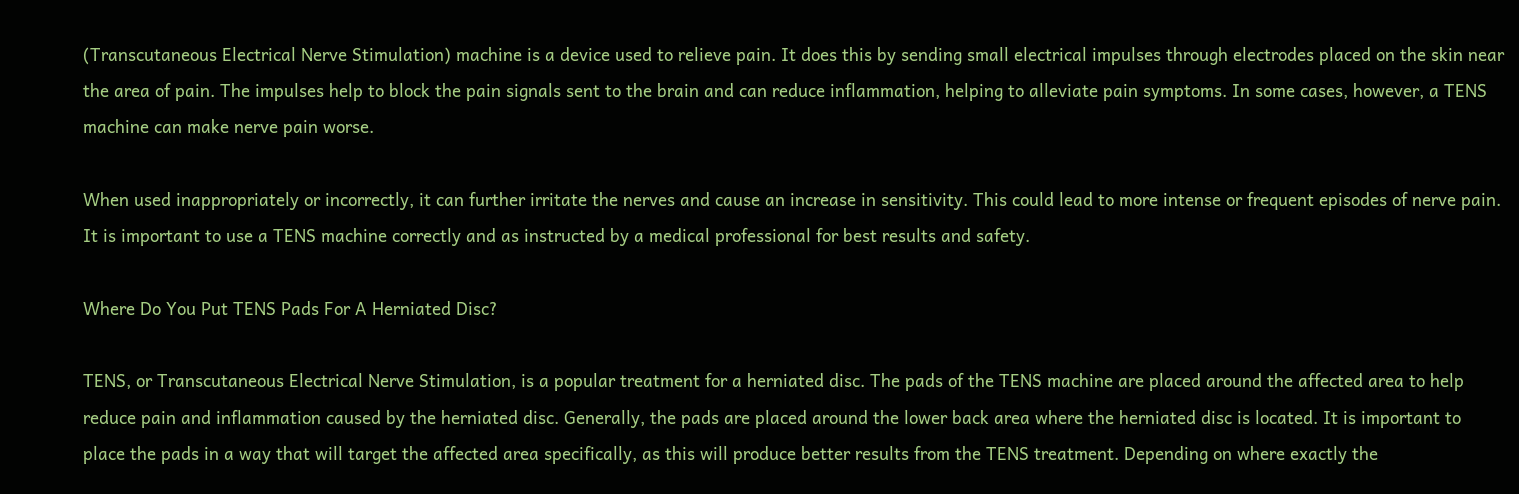(Transcutaneous Electrical Nerve Stimulation) machine is a device used to relieve pain. It does this by sending small electrical impulses through electrodes placed on the skin near the area of pain. The impulses help to block the pain signals sent to the brain and can reduce inflammation, helping to alleviate pain symptoms. In some cases, however, a TENS machine can make nerve pain worse.

When used inappropriately or incorrectly, it can further irritate the nerves and cause an increase in sensitivity. This could lead to more intense or frequent episodes of nerve pain. It is important to use a TENS machine correctly and as instructed by a medical professional for best results and safety.

Where Do You Put TENS Pads For A Herniated Disc?

TENS, or Transcutaneous Electrical Nerve Stimulation, is a popular treatment for a herniated disc. The pads of the TENS machine are placed around the affected area to help reduce pain and inflammation caused by the herniated disc. Generally, the pads are placed around the lower back area where the herniated disc is located. It is important to place the pads in a way that will target the affected area specifically, as this will produce better results from the TENS treatment. Depending on where exactly the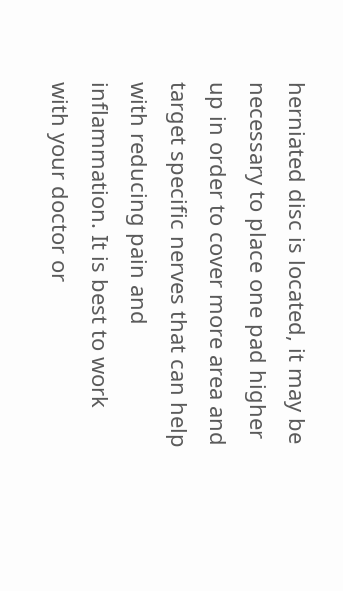herniated disc is located, it may be necessary to place one pad higher up in order to cover more area and target specific nerves that can help with reducing pain and inflammation. It is best to work with your doctor or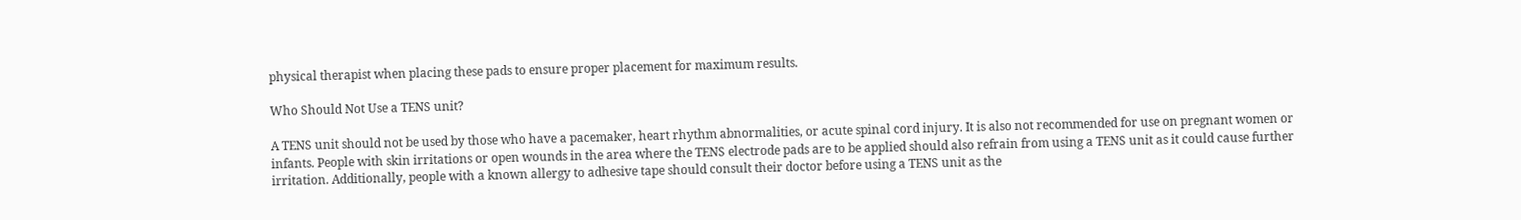physical therapist when placing these pads to ensure proper placement for maximum results.

Who Should Not Use a TENS unit?

A TENS unit should not be used by those who have a pacemaker, heart rhythm abnormalities, or acute spinal cord injury. It is also not recommended for use on pregnant women or infants. People with skin irritations or open wounds in the area where the TENS electrode pads are to be applied should also refrain from using a TENS unit as it could cause further irritation. Additionally, people with a known allergy to adhesive tape should consult their doctor before using a TENS unit as the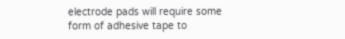electrode pads will require some form of adhesive tape to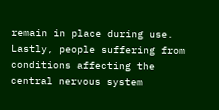remain in place during use. Lastly, people suffering from conditions affecting the central nervous system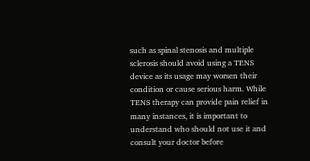such as spinal stenosis and multiple sclerosis should avoid using a TENS device as its usage may worsen their condition or cause serious harm. While TENS therapy can provide pain relief in many instances, it is important to understand who should not use it and consult your doctor before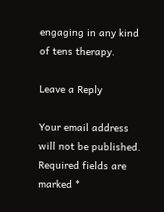engaging in any kind of tens therapy.

Leave a Reply

Your email address will not be published. Required fields are marked *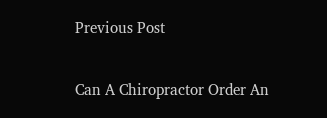Previous Post

Can A Chiropractor Order An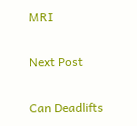MRI

Next Post

Can Deadlifts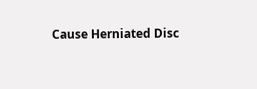Cause Herniated Disc